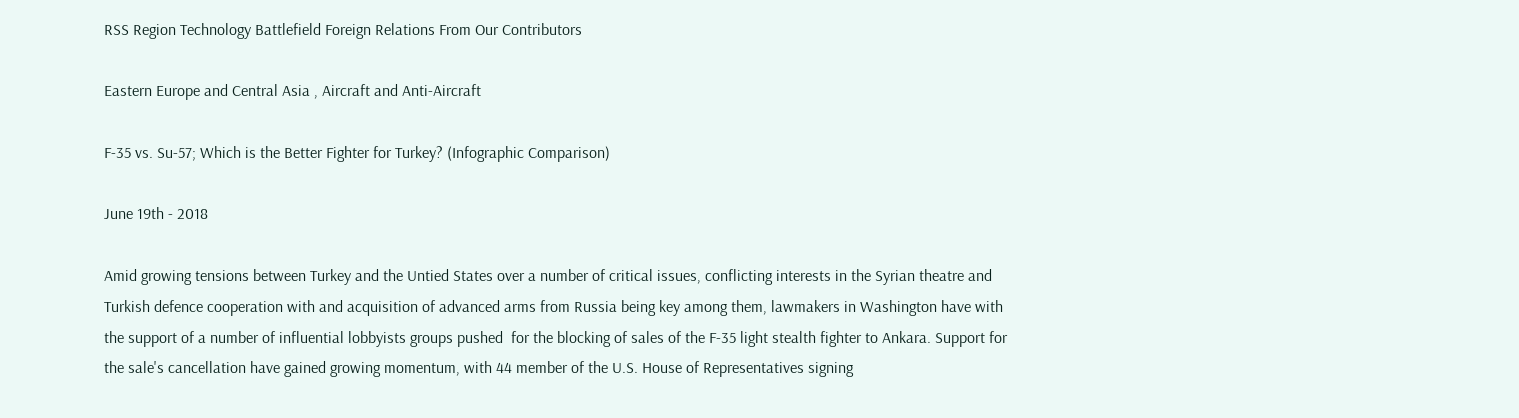RSS Region Technology Battlefield Foreign Relations From Our Contributors

Eastern Europe and Central Asia , Aircraft and Anti-Aircraft

F-35 vs. Su-57; Which is the Better Fighter for Turkey? (Infographic Comparison)

June 19th - 2018

Amid growing tensions between Turkey and the Untied States over a number of critical issues, conflicting interests in the Syrian theatre and Turkish defence cooperation with and acquisition of advanced arms from Russia being key among them, lawmakers in Washington have with the support of a number of influential lobbyists groups pushed  for the blocking of sales of the F-35 light stealth fighter to Ankara. Support for the sale's cancellation have gained growing momentum, with 44 member of the U.S. House of Representatives signing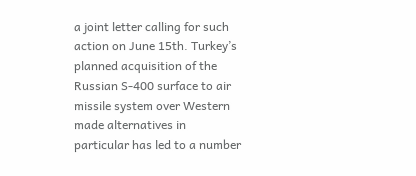a joint letter calling for such action on June 15th. Turkey’s planned acquisition of the Russian S-400 surface to air missile system over Western made alternatives in particular has led to a number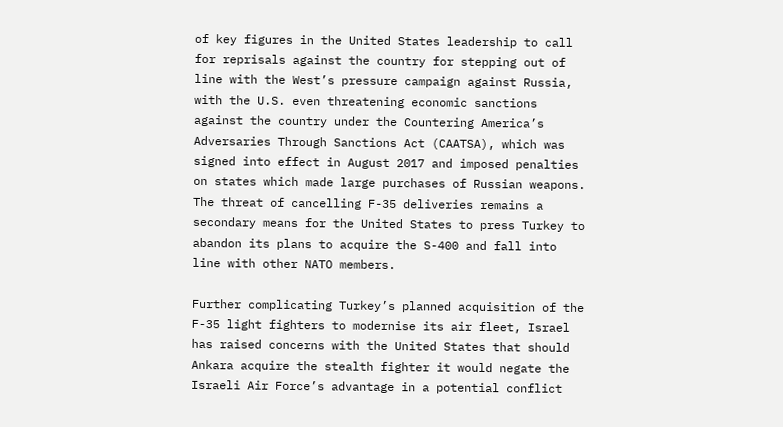of key figures in the United States leadership to call for reprisals against the country for stepping out of line with the West’s pressure campaign against Russia, with the U.S. even threatening economic sanctions against the country under the Countering America’s Adversaries Through Sanctions Act (CAATSA), which was signed into effect in August 2017 and imposed penalties on states which made large purchases of Russian weapons. The threat of cancelling F-35 deliveries remains a secondary means for the United States to press Turkey to abandon its plans to acquire the S-400 and fall into line with other NATO members.

Further complicating Turkey’s planned acquisition of the F-35 light fighters to modernise its air fleet, Israel has raised concerns with the United States that should Ankara acquire the stealth fighter it would negate the Israeli Air Force’s advantage in a potential conflict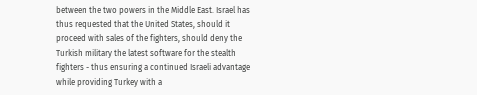between the two powers in the Middle East. Israel has thus requested that the United States, should it proceed with sales of the fighters, should deny the Turkish military the latest software for the stealth fighters - thus ensuring a continued Israeli advantage while providing Turkey with a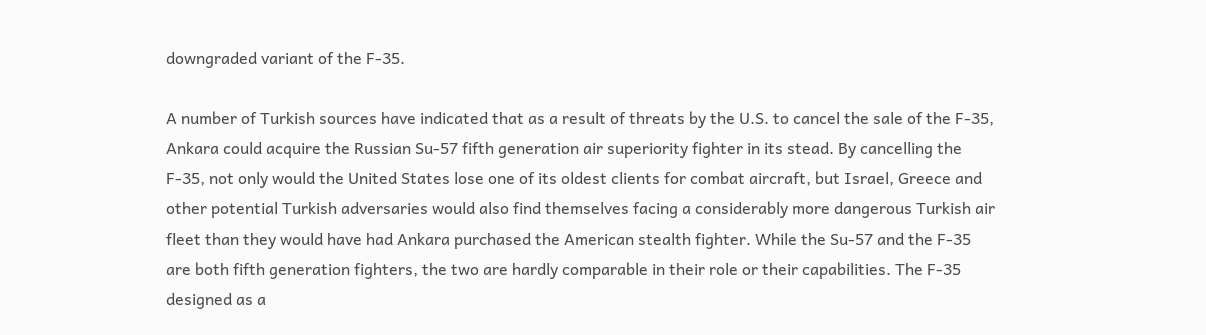downgraded variant of the F-35.

A number of Turkish sources have indicated that as a result of threats by the U.S. to cancel the sale of the F-35, Ankara could acquire the Russian Su-57 fifth generation air superiority fighter in its stead. By cancelling the F-35, not only would the United States lose one of its oldest clients for combat aircraft, but Israel, Greece and other potential Turkish adversaries would also find themselves facing a considerably more dangerous Turkish air fleet than they would have had Ankara purchased the American stealth fighter. While the Su-57 and the F-35 are both fifth generation fighters, the two are hardly comparable in their role or their capabilities. The F-35 designed as a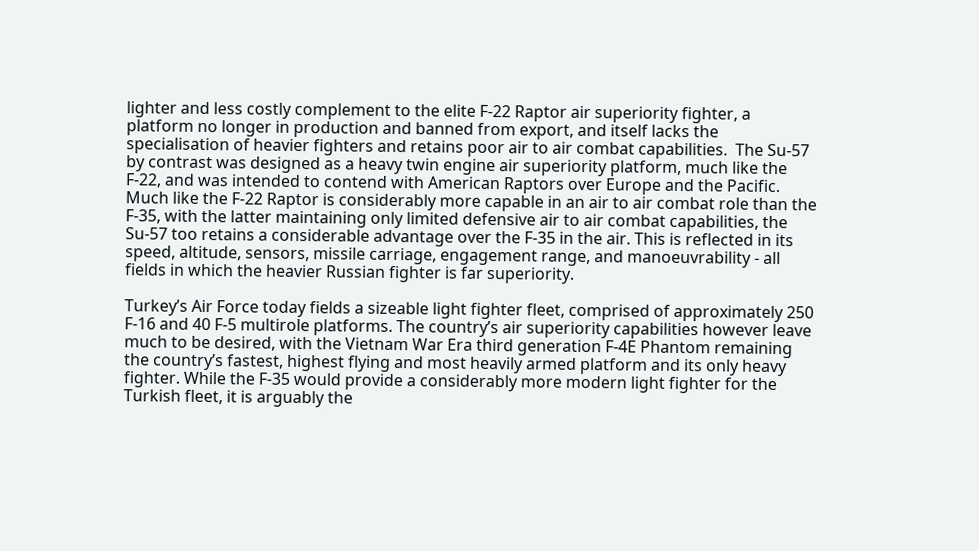lighter and less costly complement to the elite F-22 Raptor air superiority fighter, a platform no longer in production and banned from export, and itself lacks the specialisation of heavier fighters and retains poor air to air combat capabilities.  The Su-57 by contrast was designed as a heavy twin engine air superiority platform, much like the F-22, and was intended to contend with American Raptors over Europe and the Pacific. Much like the F-22 Raptor is considerably more capable in an air to air combat role than the F-35, with the latter maintaining only limited defensive air to air combat capabilities, the Su-57 too retains a considerable advantage over the F-35 in the air. This is reflected in its speed, altitude, sensors, missile carriage, engagement range, and manoeuvrability - all fields in which the heavier Russian fighter is far superiority.

Turkey’s Air Force today fields a sizeable light fighter fleet, comprised of approximately 250 F-16 and 40 F-5 multirole platforms. The country’s air superiority capabilities however leave much to be desired, with the Vietnam War Era third generation F-4E Phantom remaining the country’s fastest, highest flying and most heavily armed platform and its only heavy fighter. While the F-35 would provide a considerably more modern light fighter for the Turkish fleet, it is arguably the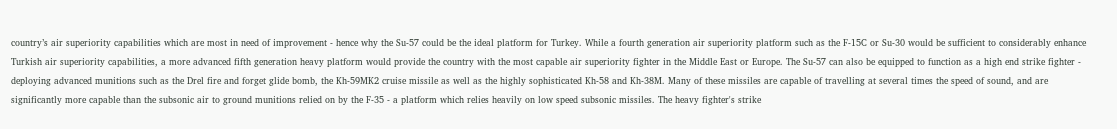country’s air superiority capabilities which are most in need of improvement - hence why the Su-57 could be the ideal platform for Turkey. While a fourth generation air superiority platform such as the F-15C or Su-30 would be sufficient to considerably enhance Turkish air superiority capabilities, a more advanced fifth generation heavy platform would provide the country with the most capable air superiority fighter in the Middle East or Europe. The Su-57 can also be equipped to function as a high end strike fighter - deploying advanced munitions such as the Drel fire and forget glide bomb, the Kh-59MK2 cruise missile as well as the highly sophisticated Kh-58 and Kh-38M. Many of these missiles are capable of travelling at several times the speed of sound, and are significantly more capable than the subsonic air to ground munitions relied on by the F-35 - a platform which relies heavily on low speed subsonic missiles. The heavy fighter's strike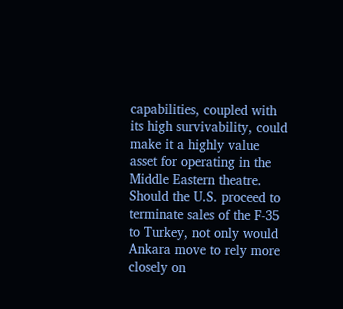capabilities, coupled with its high survivability, could make it a highly value asset for operating in the Middle Eastern theatre. Should the U.S. proceed to terminate sales of the F-35 to Turkey, not only would Ankara move to rely more closely on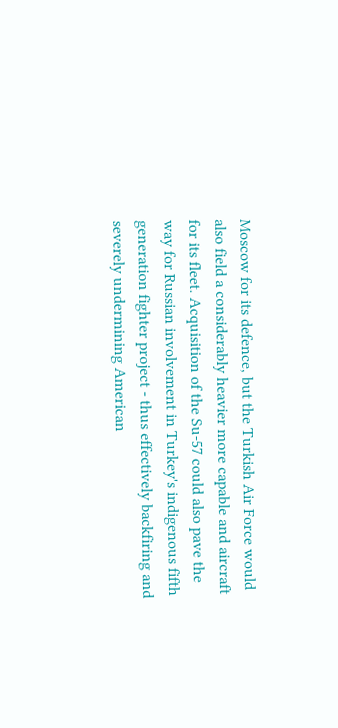Moscow for its defence, but the Turkish Air Force would also field a considerably heavier more capable and aircraft for its fleet. Acquisition of the Su-57 could also pave the way for Russian involvement in Turkey's indigenous fifth generation fighter project - thus effectively backfiring and severely undermining American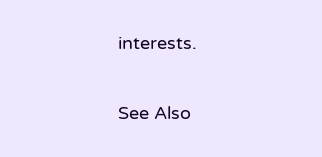interests.


See Also